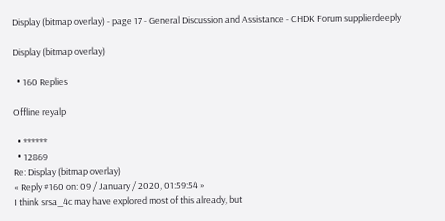Display (bitmap overlay) - page 17 - General Discussion and Assistance - CHDK Forum supplierdeeply

Display (bitmap overlay)

  • 160 Replies

Offline reyalp

  • ******
  • 12869
Re: Display (bitmap overlay)
« Reply #160 on: 09 / January / 2020, 01:59:54 »
I think srsa_4c may have explored most of this already, but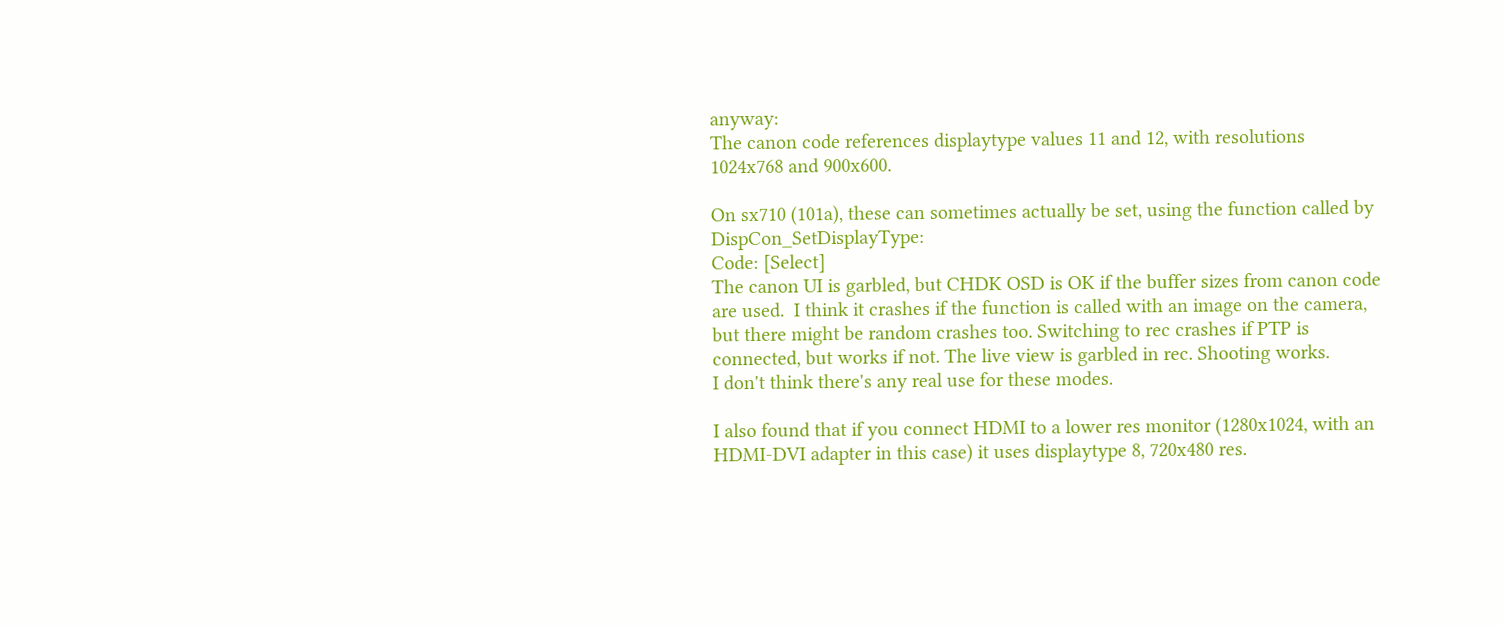anyway:
The canon code references displaytype values 11 and 12, with resolutions 1024x768 and 900x600.

On sx710 (101a), these can sometimes actually be set, using the function called by DispCon_SetDisplayType:
Code: [Select]
The canon UI is garbled, but CHDK OSD is OK if the buffer sizes from canon code are used.  I think it crashes if the function is called with an image on the camera, but there might be random crashes too. Switching to rec crashes if PTP is connected, but works if not. The live view is garbled in rec. Shooting works.
I don't think there's any real use for these modes.

I also found that if you connect HDMI to a lower res monitor (1280x1024, with an HDMI-DVI adapter in this case) it uses displaytype 8, 720x480 res.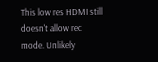This low res HDMI still doesn't allow rec mode. Unlikely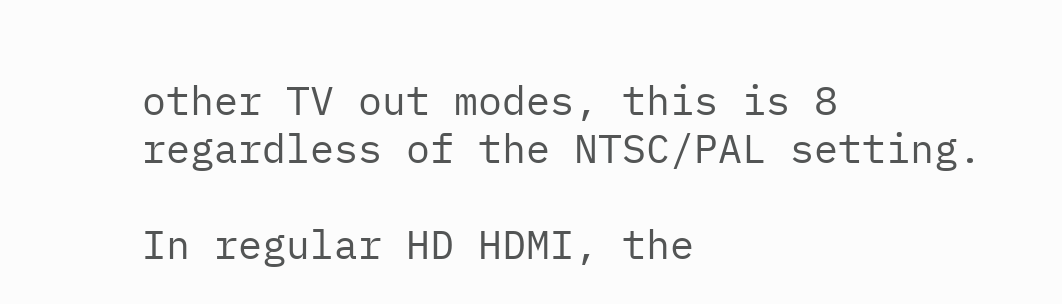other TV out modes, this is 8 regardless of the NTSC/PAL setting.

In regular HD HDMI, the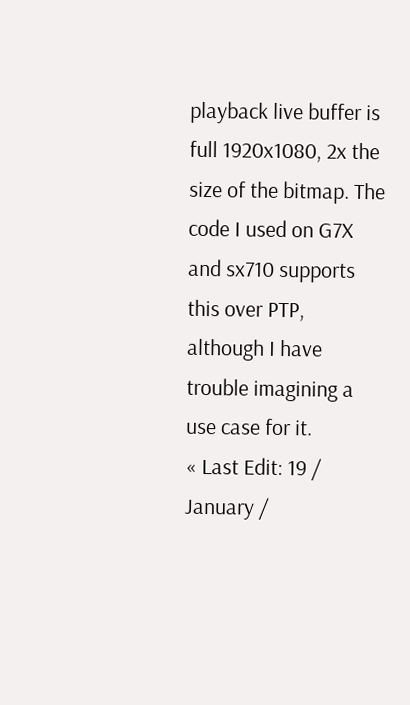playback live buffer is full 1920x1080, 2x the size of the bitmap. The code I used on G7X and sx710 supports this over PTP, although I have trouble imagining a use case for it.
« Last Edit: 19 / January /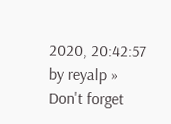2020, 20:42:57 by reyalp »
Don't forget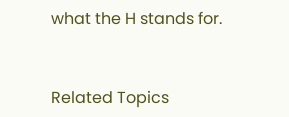what the H stands for.


Related Topics